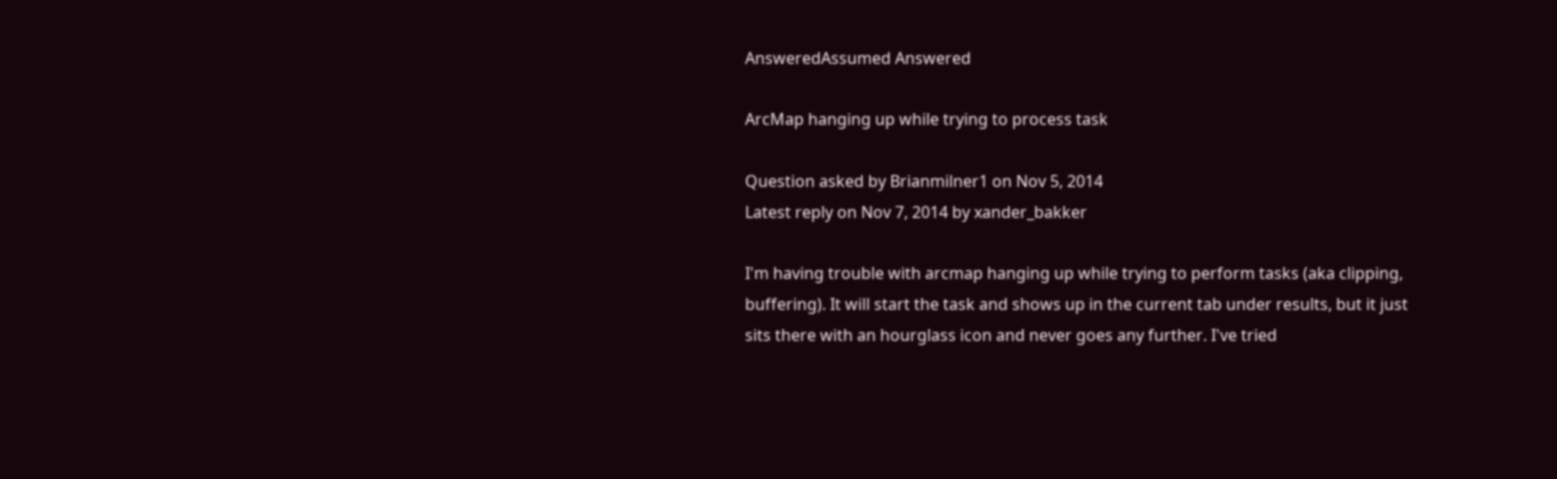AnsweredAssumed Answered

ArcMap hanging up while trying to process task

Question asked by Brianmilner1 on Nov 5, 2014
Latest reply on Nov 7, 2014 by xander_bakker

I'm having trouble with arcmap hanging up while trying to perform tasks (aka clipping, buffering). It will start the task and shows up in the current tab under results, but it just sits there with an hourglass icon and never goes any further. I've tried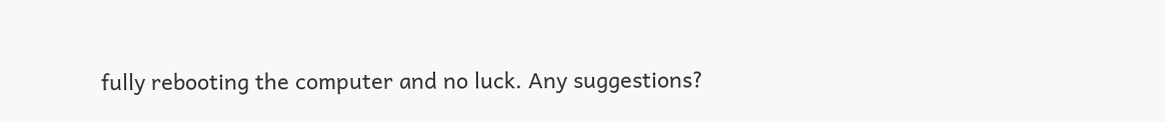fully rebooting the computer and no luck. Any suggestions?